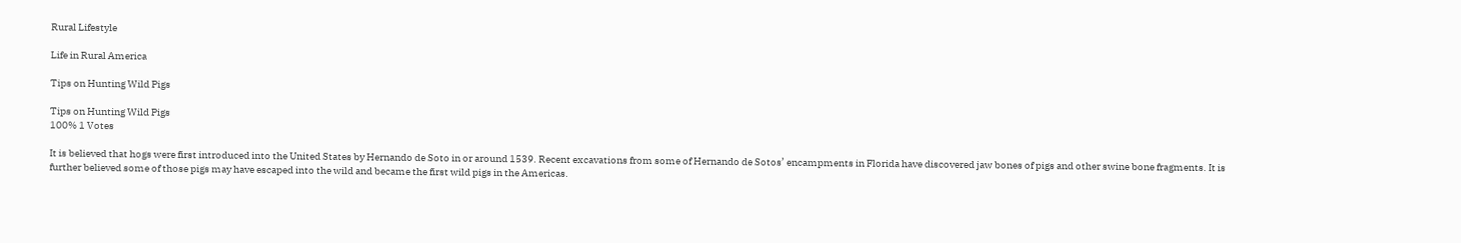Rural Lifestyle

Life in Rural America

Tips on Hunting Wild Pigs

Tips on Hunting Wild Pigs
100% 1 Votes

It is believed that hogs were first introduced into the United States by Hernando de Soto in or around 1539. Recent excavations from some of Hernando de Sotos’ encampments in Florida have discovered jaw bones of pigs and other swine bone fragments. It is further believed some of those pigs may have escaped into the wild and became the first wild pigs in the Americas.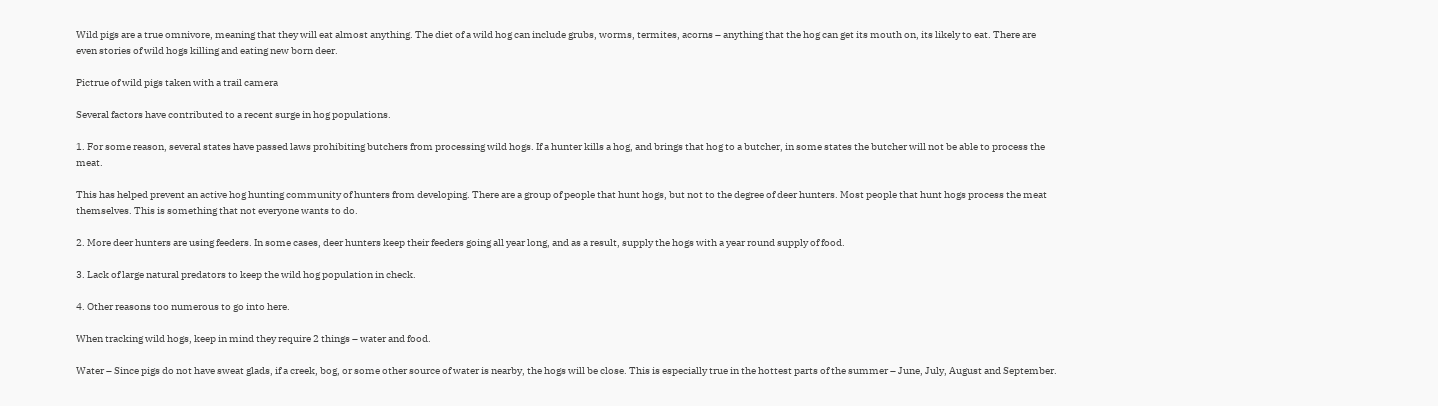Wild pigs are a true omnivore, meaning that they will eat almost anything. The diet of a wild hog can include grubs, worms, termites, acorns – anything that the hog can get its mouth on, its likely to eat. There are even stories of wild hogs killing and eating new born deer.

Pictrue of wild pigs taken with a trail camera

Several factors have contributed to a recent surge in hog populations.

1. For some reason, several states have passed laws prohibiting butchers from processing wild hogs. If a hunter kills a hog, and brings that hog to a butcher, in some states the butcher will not be able to process the meat.

This has helped prevent an active hog hunting community of hunters from developing. There are a group of people that hunt hogs, but not to the degree of deer hunters. Most people that hunt hogs process the meat themselves. This is something that not everyone wants to do.

2. More deer hunters are using feeders. In some cases, deer hunters keep their feeders going all year long, and as a result, supply the hogs with a year round supply of food.

3. Lack of large natural predators to keep the wild hog population in check.

4. Other reasons too numerous to go into here.

When tracking wild hogs, keep in mind they require 2 things – water and food.

Water – Since pigs do not have sweat glads, if a creek, bog, or some other source of water is nearby, the hogs will be close. This is especially true in the hottest parts of the summer – June, July, August and September.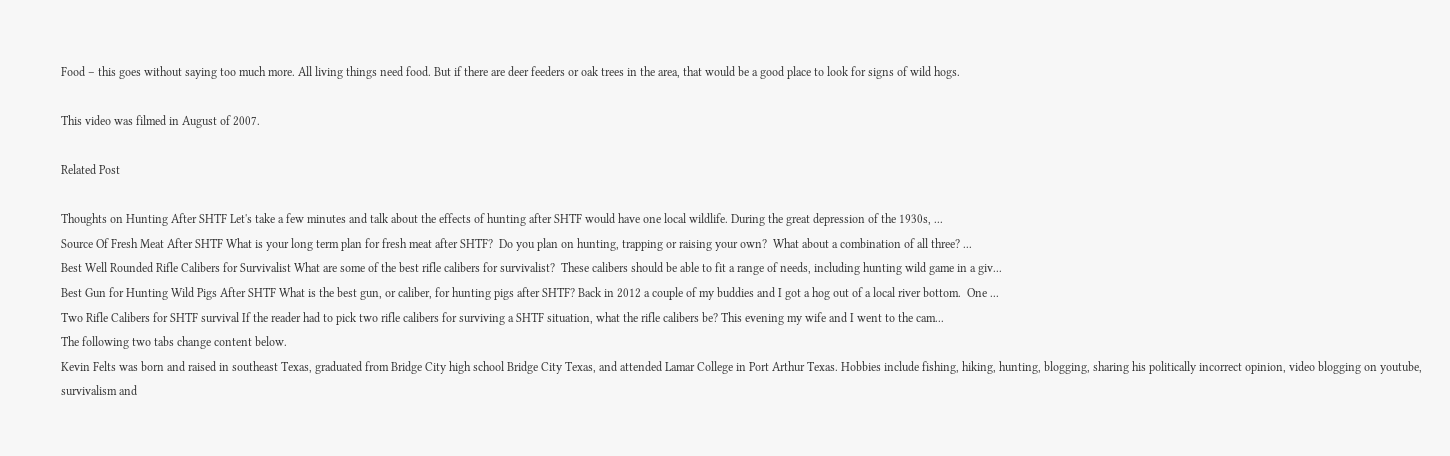Food – this goes without saying too much more. All living things need food. But if there are deer feeders or oak trees in the area, that would be a good place to look for signs of wild hogs.

This video was filmed in August of 2007.

Related Post

Thoughts on Hunting After SHTF Let's take a few minutes and talk about the effects of hunting after SHTF would have one local wildlife. During the great depression of the 1930s, ...
Source Of Fresh Meat After SHTF What is your long term plan for fresh meat after SHTF?  Do you plan on hunting, trapping or raising your own?  What about a combination of all three? ...
Best Well Rounded Rifle Calibers for Survivalist What are some of the best rifle calibers for survivalist?  These calibers should be able to fit a range of needs, including hunting wild game in a giv...
Best Gun for Hunting Wild Pigs After SHTF What is the best gun, or caliber, for hunting pigs after SHTF? Back in 2012 a couple of my buddies and I got a hog out of a local river bottom.  One ...
Two Rifle Calibers for SHTF survival If the reader had to pick two rifle calibers for surviving a SHTF situation, what the rifle calibers be? This evening my wife and I went to the cam...
The following two tabs change content below.
Kevin Felts was born and raised in southeast Texas, graduated from Bridge City high school Bridge City Texas, and attended Lamar College in Port Arthur Texas. Hobbies include fishing, hiking, hunting, blogging, sharing his politically incorrect opinion, video blogging on youtube, survivalism and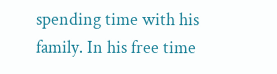spending time with his family. In his free time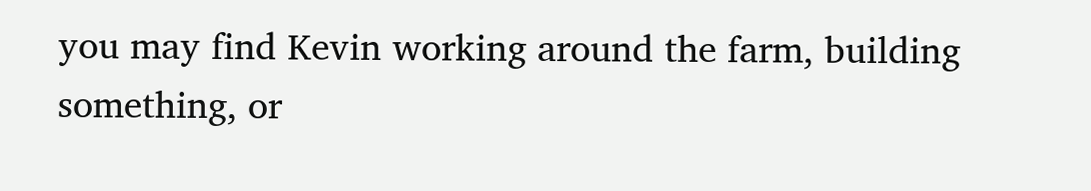you may find Kevin working around the farm, building something, or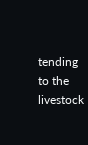tending to the livestock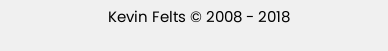Kevin Felts © 2008 - 2018